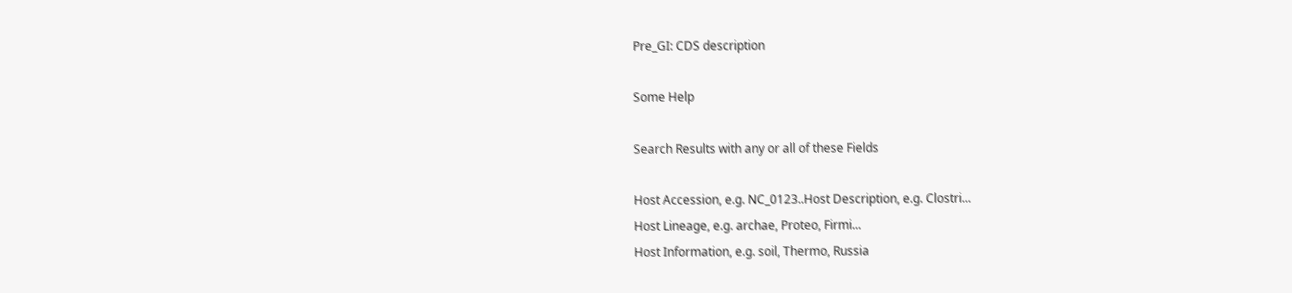Pre_GI: CDS description

Some Help

Search Results with any or all of these Fields

Host Accession, e.g. NC_0123..Host Description, e.g. Clostri...
Host Lineage, e.g. archae, Proteo, Firmi...
Host Information, e.g. soil, Thermo, Russia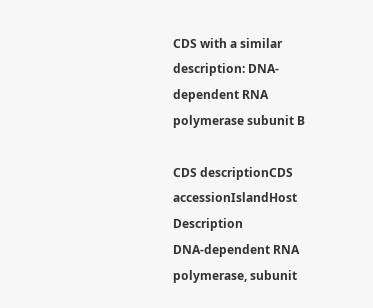CDS with a similar description: DNA-dependent RNA polymerase subunit B

CDS descriptionCDS accessionIslandHost Description
DNA-dependent RNA polymerase, subunit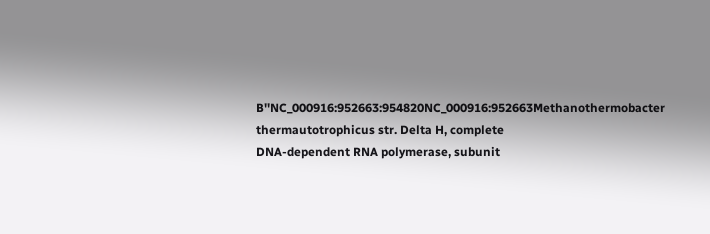B''NC_000916:952663:954820NC_000916:952663Methanothermobacter thermautotrophicus str. Delta H, complete
DNA-dependent RNA polymerase, subunit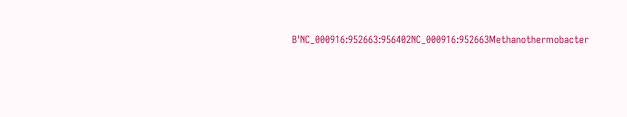B'NC_000916:952663:956402NC_000916:952663Methanothermobacter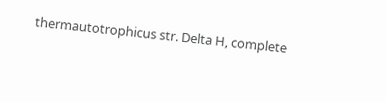thermautotrophicus str. Delta H, complete